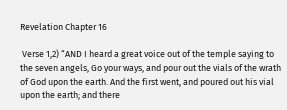Revelation Chapter 16

 Verse 1,2) “AND I heard a great voice out of the temple saying to the seven angels, Go your ways, and pour out the vials of the wrath of God upon the earth. And the first went, and poured out his vial upon the earth; and there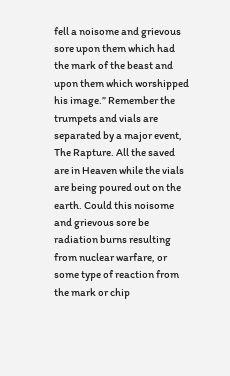fell a noisome and grievous sore upon them which had the mark of the beast and upon them which worshipped his image.” Remember the trumpets and vials are separated by a major event, The Rapture. All the saved are in Heaven while the vials are being poured out on the earth. Could this noisome and grievous sore be radiation burns resulting from nuclear warfare, or some type of reaction from the mark or chip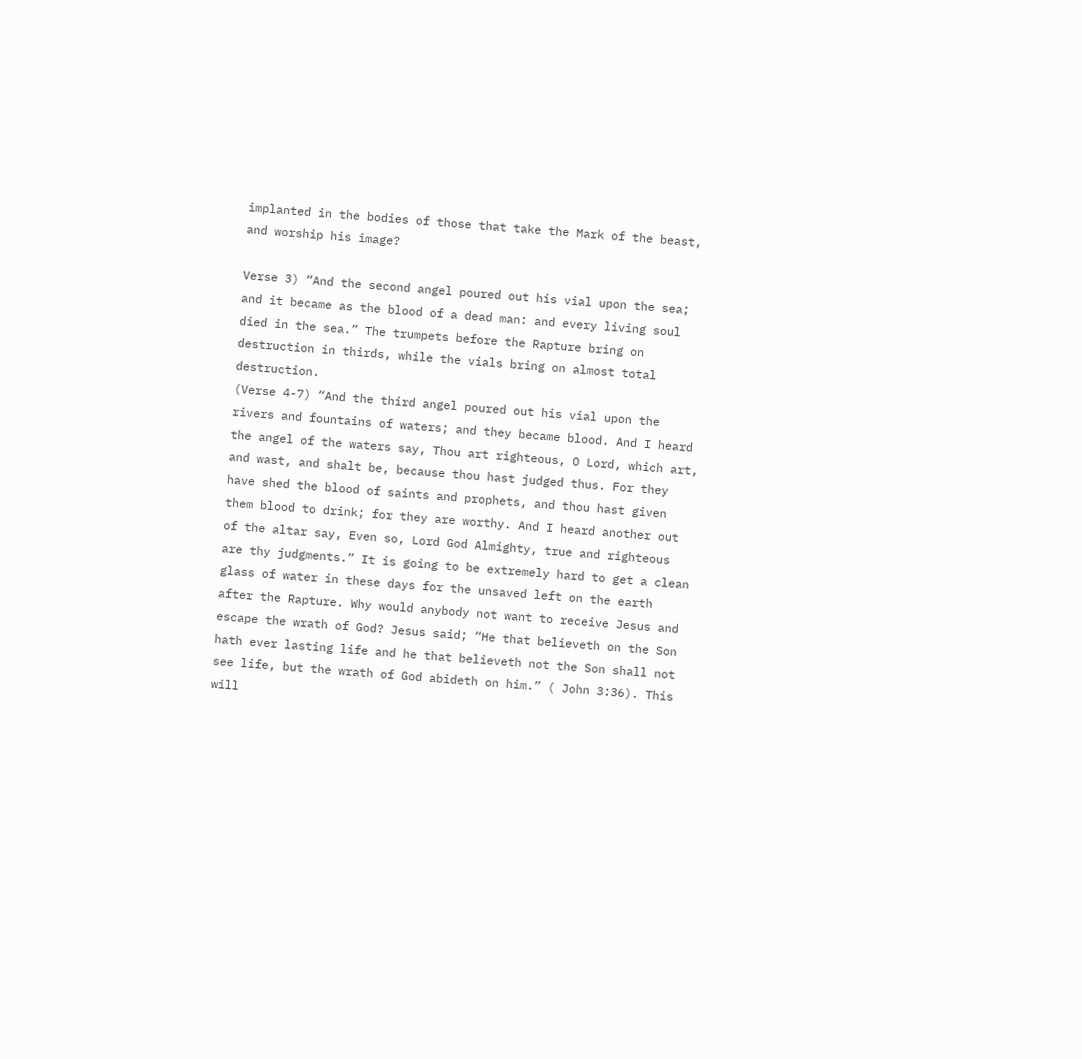implanted in the bodies of those that take the Mark of the beast, and worship his image?

Verse 3) “And the second angel poured out his vial upon the sea; and it became as the blood of a dead man: and every living soul died in the sea.” The trumpets before the Rapture bring on destruction in thirds, while the vials bring on almost total destruction.
(Verse 4-7) “And the third angel poured out his vial upon the rivers and fountains of waters; and they became blood. And I heard the angel of the waters say, Thou art righteous, O Lord, which art, and wast, and shalt be, because thou hast judged thus. For they have shed the blood of saints and prophets, and thou hast given them blood to drink; for they are worthy. And I heard another out of the altar say, Even so, Lord God Almighty, true and righteous are thy judgments.” It is going to be extremely hard to get a clean glass of water in these days for the unsaved left on the earth after the Rapture. Why would anybody not want to receive Jesus and escape the wrath of God? Jesus said; “He that believeth on the Son hath ever lasting life and he that believeth not the Son shall not see life, but the wrath of God abideth on him.” ( John 3:36). This will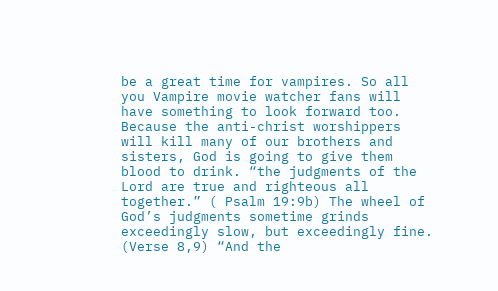be a great time for vampires. So all you Vampire movie watcher fans will have something to look forward too. Because the anti-christ worshippers will kill many of our brothers and sisters, God is going to give them blood to drink. “the judgments of the Lord are true and righteous all together.” ( Psalm 19:9b) The wheel of God’s judgments sometime grinds exceedingly slow, but exceedingly fine.
(Verse 8,9) “And the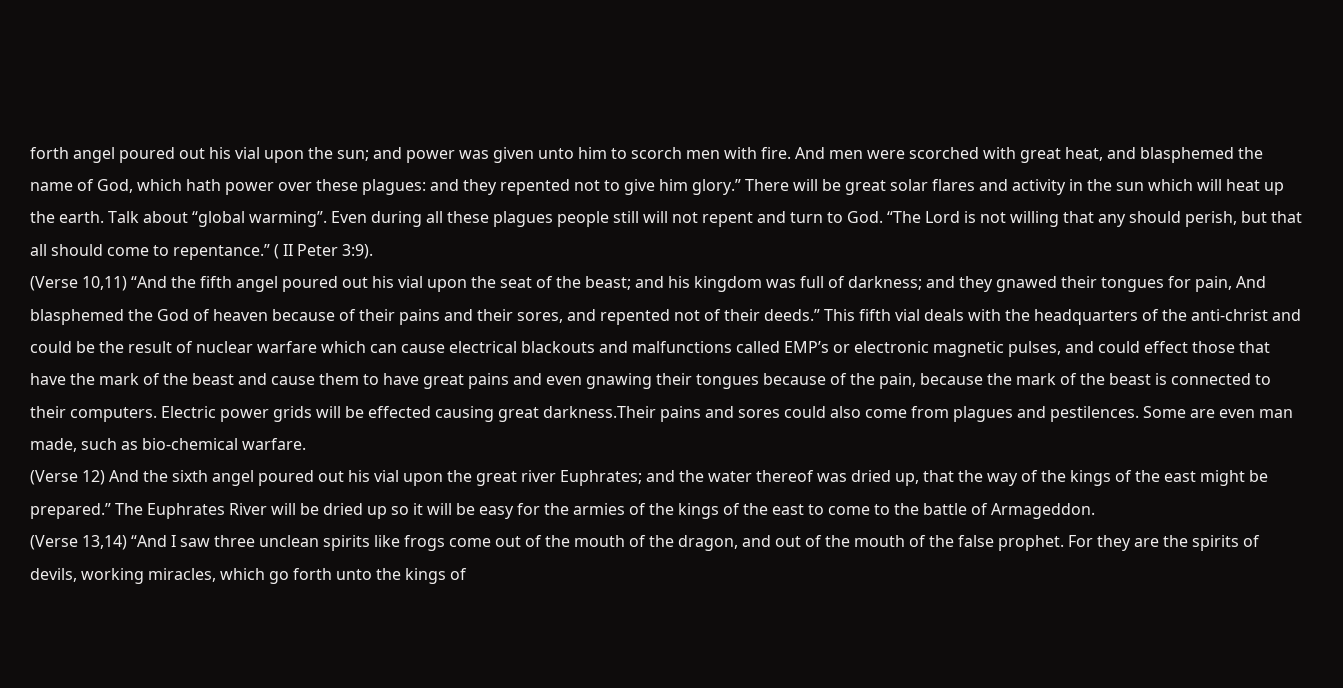forth angel poured out his vial upon the sun; and power was given unto him to scorch men with fire. And men were scorched with great heat, and blasphemed the name of God, which hath power over these plagues: and they repented not to give him glory.” There will be great solar flares and activity in the sun which will heat up the earth. Talk about “global warming”. Even during all these plagues people still will not repent and turn to God. “The Lord is not willing that any should perish, but that all should come to repentance.” ( II Peter 3:9).
(Verse 10,11) “And the fifth angel poured out his vial upon the seat of the beast; and his kingdom was full of darkness; and they gnawed their tongues for pain, And blasphemed the God of heaven because of their pains and their sores, and repented not of their deeds.” This fifth vial deals with the headquarters of the anti-christ and could be the result of nuclear warfare which can cause electrical blackouts and malfunctions called EMP’s or electronic magnetic pulses, and could effect those that have the mark of the beast and cause them to have great pains and even gnawing their tongues because of the pain, because the mark of the beast is connected to their computers. Electric power grids will be effected causing great darkness.Their pains and sores could also come from plagues and pestilences. Some are even man made, such as bio-chemical warfare.
(Verse 12) And the sixth angel poured out his vial upon the great river Euphrates; and the water thereof was dried up, that the way of the kings of the east might be prepared.” The Euphrates River will be dried up so it will be easy for the armies of the kings of the east to come to the battle of Armageddon.
(Verse 13,14) “And I saw three unclean spirits like frogs come out of the mouth of the dragon, and out of the mouth of the false prophet. For they are the spirits of devils, working miracles, which go forth unto the kings of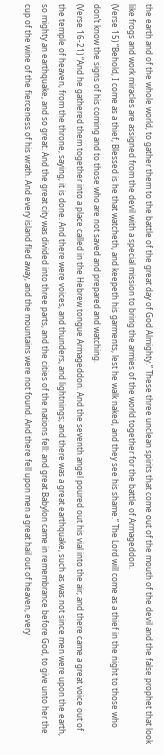the earth and of the whole world, to gather them to the battle of the great day of God Almighty.” These three unclean spirits that come out of the mouth of the devil and the false prophet that look like frogs and work miracles are assigned from the devil with a special mission to bring the armies of the world together for the battle of Armageddon.
(Verse 15) “Behold, I come as a thief, Blessed is he that watcheth, and keepeth his garments, lest he walk naked, and they see his shame.” The Lord will come as a thief in the night to those who don’t know the signs of his coming and to those who are not saved and prepared and watching.
(Verse 16-21) “And he gathered them together into a place called in the Hebrew tongue Armageddon. And the seventh angel poured out his vial into the air; and there came a great voice out of the temple of heaven, from the throne, saying, it is done. And there were voices, and thunders, and lightnings; and there was a great earthquake, such as was not since men were upon the earth, so mighty an earthquake, and so great. And the great city was divided into three parts, and the cities of the nations fell: and great Babylon came in remembrance before God, to give unto her the cup of the wine of the fierceness of his wrath. And every island fled away, and the mountains were not found. And there fell upon men a great hail out of heaven, every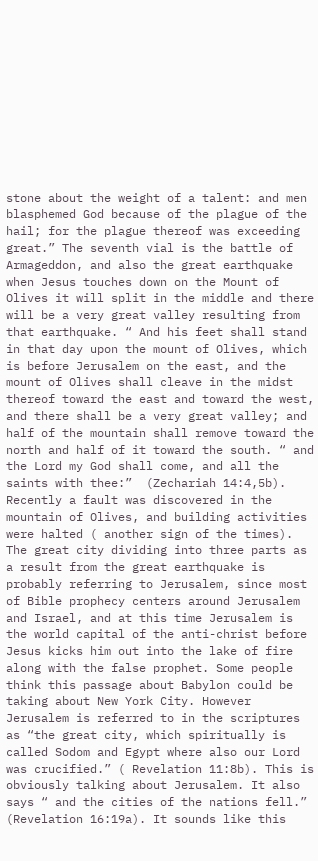stone about the weight of a talent: and men blasphemed God because of the plague of the hail; for the plague thereof was exceeding great.” The seventh vial is the battle of Armageddon, and also the great earthquake when Jesus touches down on the Mount of Olives it will split in the middle and there will be a very great valley resulting from that earthquake. “ And his feet shall stand in that day upon the mount of Olives, which is before Jerusalem on the east, and the mount of Olives shall cleave in the midst thereof toward the east and toward the west, and there shall be a very great valley; and half of the mountain shall remove toward the north and half of it toward the south. “ and the Lord my God shall come, and all the saints with thee:”  (Zechariah 14:4,5b). Recently a fault was discovered in the mountain of Olives, and building activities were halted ( another sign of the times). The great city dividing into three parts as a result from the great earthquake is probably referring to Jerusalem, since most of Bible prophecy centers around Jerusalem and Israel, and at this time Jerusalem is the world capital of the anti-christ before Jesus kicks him out into the lake of fire along with the false prophet. Some people think this passage about Babylon could be taking about New York City. However Jerusalem is referred to in the scriptures as “the great city, which spiritually is called Sodom and Egypt where also our Lord was crucified.” ( Revelation 11:8b). This is obviously talking about Jerusalem. It also says “ and the cities of the nations fell.” (Revelation 16:19a). It sounds like this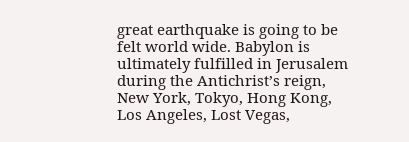great earthquake is going to be felt world wide. Babylon is ultimately fulfilled in Jerusalem during the Antichrist’s reign, New York, Tokyo, Hong Kong, Los Angeles, Lost Vegas,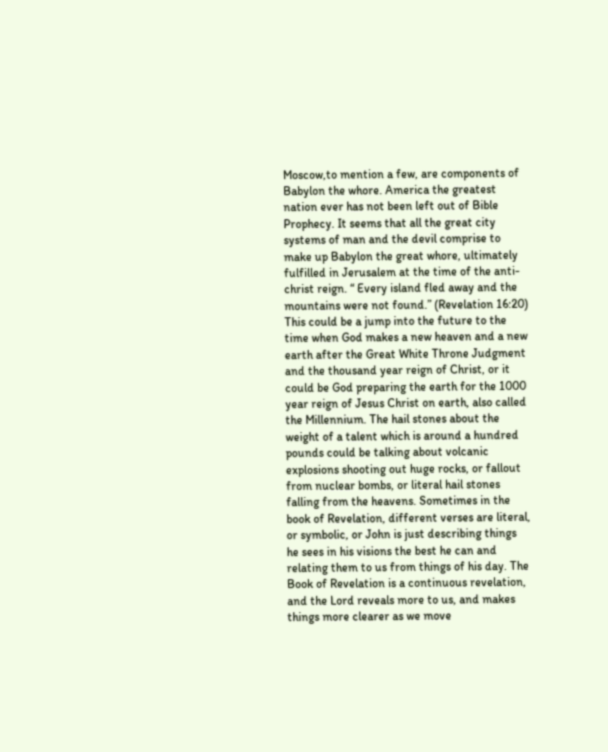Moscow,to mention a few, are components of Babylon the whore. America the greatest nation ever has not been left out of Bible Prophecy. It seems that all the great city systems of man and the devil comprise to make up Babylon the great whore, ultimately fulfilled in Jerusalem at the time of the anti-christ reign. “ Every island fled away and the mountains were not found.” (Revelation 16:20) This could be a jump into the future to the time when God makes a new heaven and a new earth after the Great White Throne Judgment and the thousand year reign of Christ, or it could be God preparing the earth for the 1000 year reign of Jesus Christ on earth, also called the Millennium. The hail stones about the weight of a talent which is around a hundred pounds could be talking about volcanic explosions shooting out huge rocks, or fallout from nuclear bombs, or literal hail stones falling from the heavens. Sometimes in the book of Revelation, different verses are literal, or symbolic, or John is just describing things he sees in his visions the best he can and relating them to us from things of his day. The Book of Revelation is a continuous revelation, and the Lord reveals more to us, and makes things more clearer as we move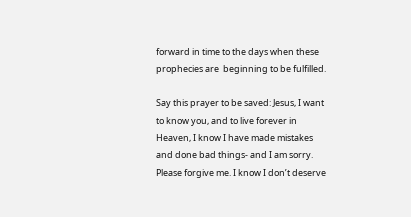forward in time to the days when these prophecies are  beginning to be fulfilled.

Say this prayer to be saved: Jesus, I want to know you, and to live forever in Heaven, I know I have made mistakes and done bad things- and I am sorry. Please forgive me. I know I don’t deserve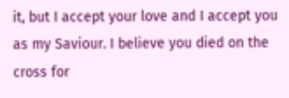it, but I accept your love and I accept you as my Saviour. I believe you died on the cross for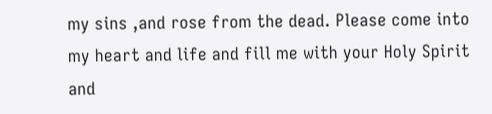my sins ,and rose from the dead. Please come into my heart and life and fill me with your Holy Spirit and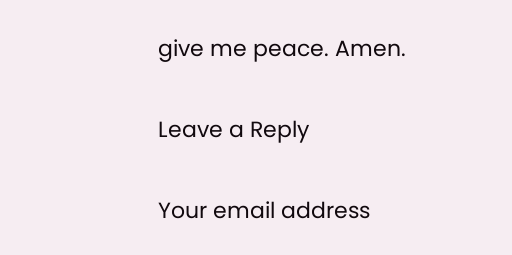give me peace. Amen.

Leave a Reply

Your email address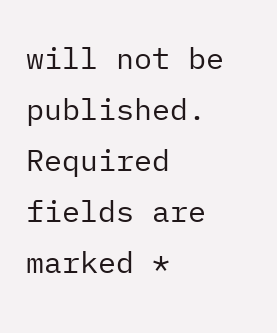will not be published. Required fields are marked *